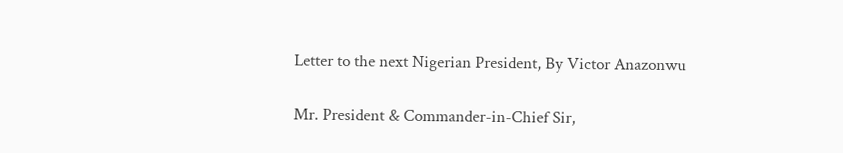Letter to the next Nigerian President, By Victor Anazonwu

Mr. President & Commander-in-Chief Sir,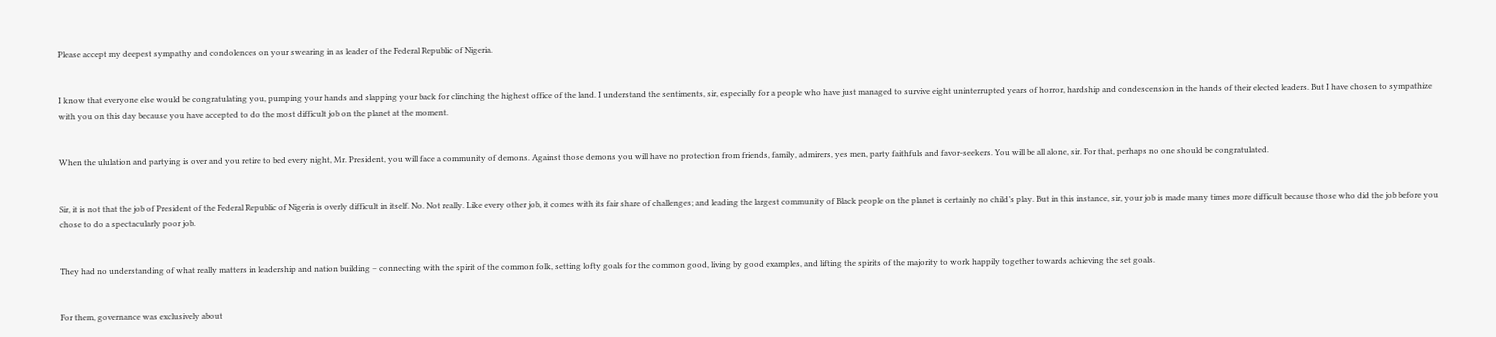Please accept my deepest sympathy and condolences on your swearing in as leader of the Federal Republic of Nigeria.


I know that everyone else would be congratulating you, pumping your hands and slapping your back for clinching the highest office of the land. I understand the sentiments, sir, especially for a people who have just managed to survive eight uninterrupted years of horror, hardship and condescension in the hands of their elected leaders. But I have chosen to sympathize with you on this day because you have accepted to do the most difficult job on the planet at the moment.


When the ululation and partying is over and you retire to bed every night, Mr. President, you will face a community of demons. Against those demons you will have no protection from friends, family, admirers, yes men, party faithfuls and favor-seekers. You will be all alone, sir. For that, perhaps no one should be congratulated.


Sir, it is not that the job of President of the Federal Republic of Nigeria is overly difficult in itself. No. Not really. Like every other job, it comes with its fair share of challenges; and leading the largest community of Black people on the planet is certainly no child’s play. But in this instance, sir, your job is made many times more difficult because those who did the job before you chose to do a spectacularly poor job.


They had no understanding of what really matters in leadership and nation building – connecting with the spirit of the common folk, setting lofty goals for the common good, living by good examples, and lifting the spirits of the majority to work happily together towards achieving the set goals.


For them, governance was exclusively about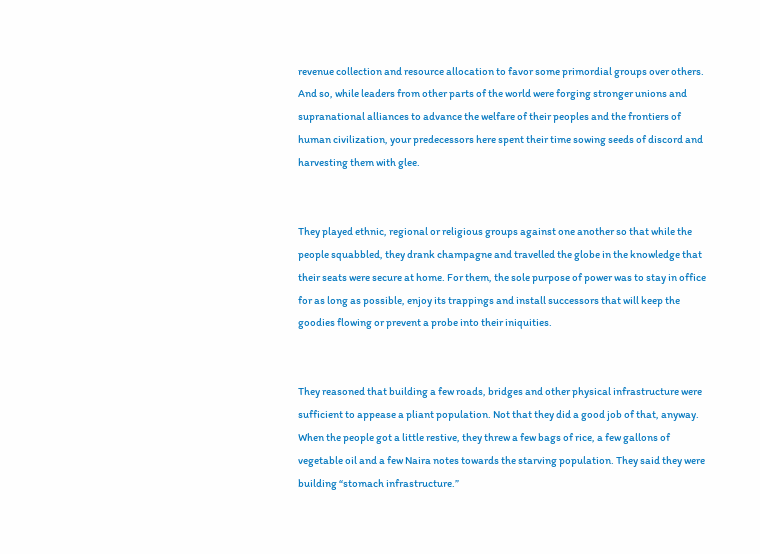revenue collection and resource allocation to favor some primordial groups over others. And so, while leaders from other parts of the world were forging stronger unions and supranational alliances to advance the welfare of their peoples and the frontiers of human civilization, your predecessors here spent their time sowing seeds of discord and harvesting them with glee.


They played ethnic, regional or religious groups against one another so that while the people squabbled, they drank champagne and travelled the globe in the knowledge that their seats were secure at home. For them, the sole purpose of power was to stay in office for as long as possible, enjoy its trappings and install successors that will keep the goodies flowing or prevent a probe into their iniquities.


They reasoned that building a few roads, bridges and other physical infrastructure were sufficient to appease a pliant population. Not that they did a good job of that, anyway. When the people got a little restive, they threw a few bags of rice, a few gallons of vegetable oil and a few Naira notes towards the starving population. They said they were building “stomach infrastructure.”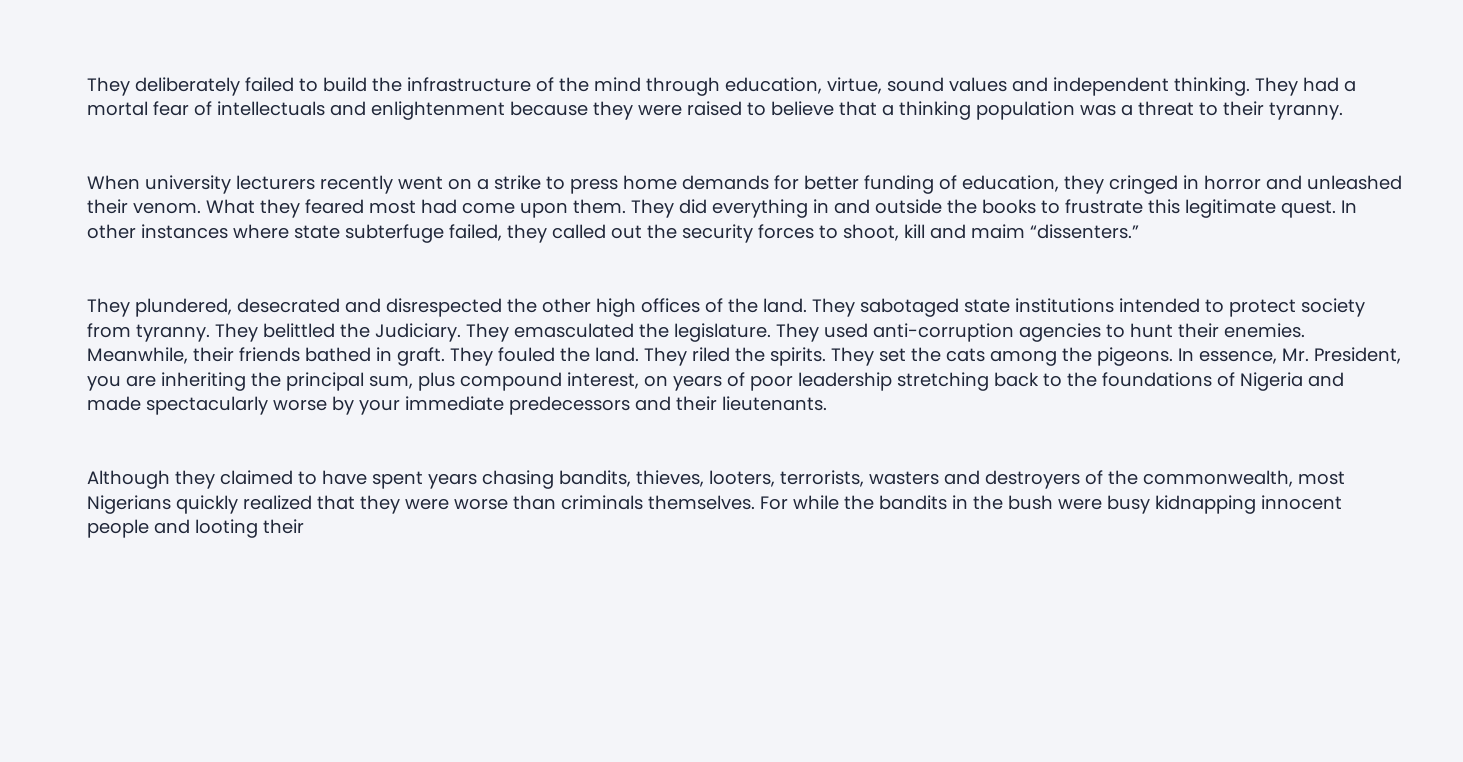They deliberately failed to build the infrastructure of the mind through education, virtue, sound values and independent thinking. They had a mortal fear of intellectuals and enlightenment because they were raised to believe that a thinking population was a threat to their tyranny.


When university lecturers recently went on a strike to press home demands for better funding of education, they cringed in horror and unleashed their venom. What they feared most had come upon them. They did everything in and outside the books to frustrate this legitimate quest. In other instances where state subterfuge failed, they called out the security forces to shoot, kill and maim “dissenters.”


They plundered, desecrated and disrespected the other high offices of the land. They sabotaged state institutions intended to protect society from tyranny. They belittled the Judiciary. They emasculated the legislature. They used anti-corruption agencies to hunt their enemies. Meanwhile, their friends bathed in graft. They fouled the land. They riled the spirits. They set the cats among the pigeons. In essence, Mr. President, you are inheriting the principal sum, plus compound interest, on years of poor leadership stretching back to the foundations of Nigeria and made spectacularly worse by your immediate predecessors and their lieutenants.


Although they claimed to have spent years chasing bandits, thieves, looters, terrorists, wasters and destroyers of the commonwealth, most Nigerians quickly realized that they were worse than criminals themselves. For while the bandits in the bush were busy kidnapping innocent people and looting their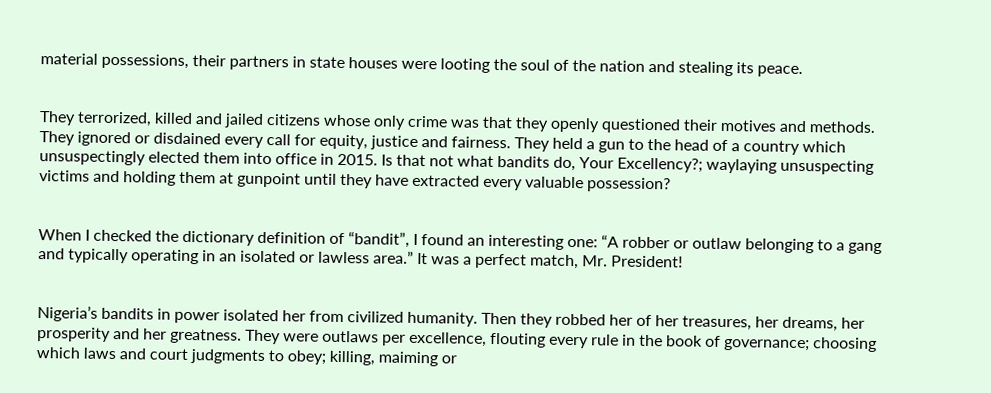material possessions, their partners in state houses were looting the soul of the nation and stealing its peace.


They terrorized, killed and jailed citizens whose only crime was that they openly questioned their motives and methods. They ignored or disdained every call for equity, justice and fairness. They held a gun to the head of a country which unsuspectingly elected them into office in 2015. Is that not what bandits do, Your Excellency?; waylaying unsuspecting victims and holding them at gunpoint until they have extracted every valuable possession?


When I checked the dictionary definition of “bandit”, I found an interesting one: “A robber or outlaw belonging to a gang and typically operating in an isolated or lawless area.” It was a perfect match, Mr. President!


Nigeria’s bandits in power isolated her from civilized humanity. Then they robbed her of her treasures, her dreams, her prosperity and her greatness. They were outlaws per excellence, flouting every rule in the book of governance; choosing which laws and court judgments to obey; killing, maiming or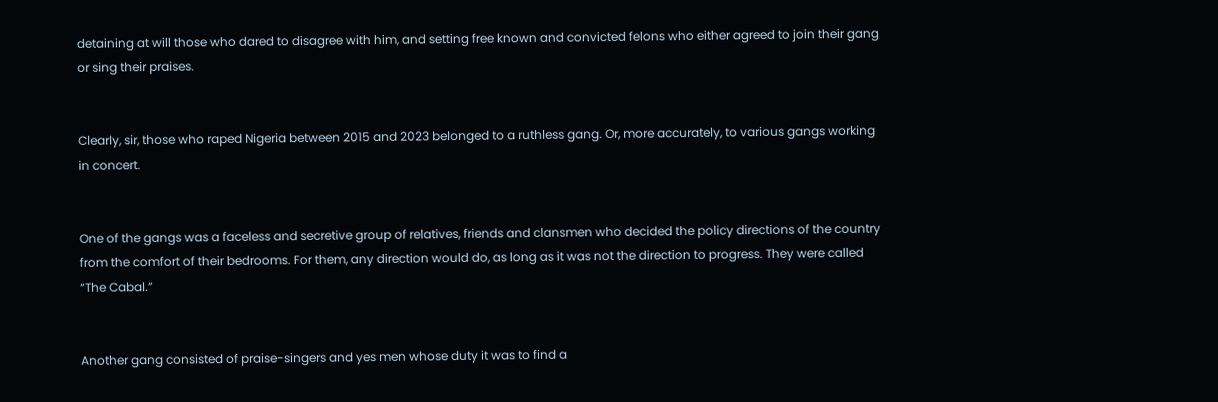detaining at will those who dared to disagree with him, and setting free known and convicted felons who either agreed to join their gang or sing their praises.


Clearly, sir, those who raped Nigeria between 2015 and 2023 belonged to a ruthless gang. Or, more accurately, to various gangs working in concert.


One of the gangs was a faceless and secretive group of relatives, friends and clansmen who decided the policy directions of the country from the comfort of their bedrooms. For them, any direction would do, as long as it was not the direction to progress. They were called “The Cabal.”


Another gang consisted of praise-singers and yes men whose duty it was to find a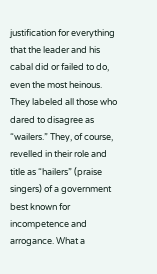justification for everything that the leader and his cabal did or failed to do, even the most heinous. They labeled all those who dared to disagree as “wailers.” They, of course, revelled in their role and title as “hailers” (praise singers) of a government best known for incompetence and arrogance. What a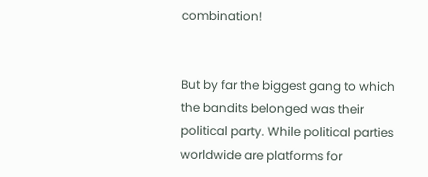combination!


But by far the biggest gang to which the bandits belonged was their political party. While political parties worldwide are platforms for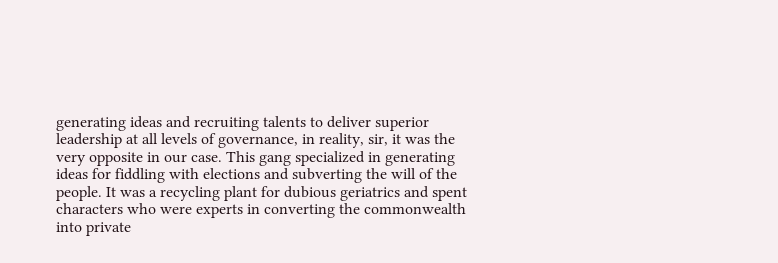generating ideas and recruiting talents to deliver superior leadership at all levels of governance, in reality, sir, it was the very opposite in our case. This gang specialized in generating ideas for fiddling with elections and subverting the will of the people. It was a recycling plant for dubious geriatrics and spent characters who were experts in converting the commonwealth into private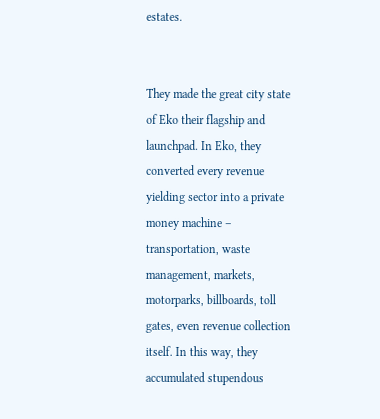estates.


They made the great city state of Eko their flagship and launchpad. In Eko, they converted every revenue yielding sector into a private money machine – transportation, waste management, markets, motorparks, billboards, toll gates, even revenue collection itself. In this way, they accumulated stupendous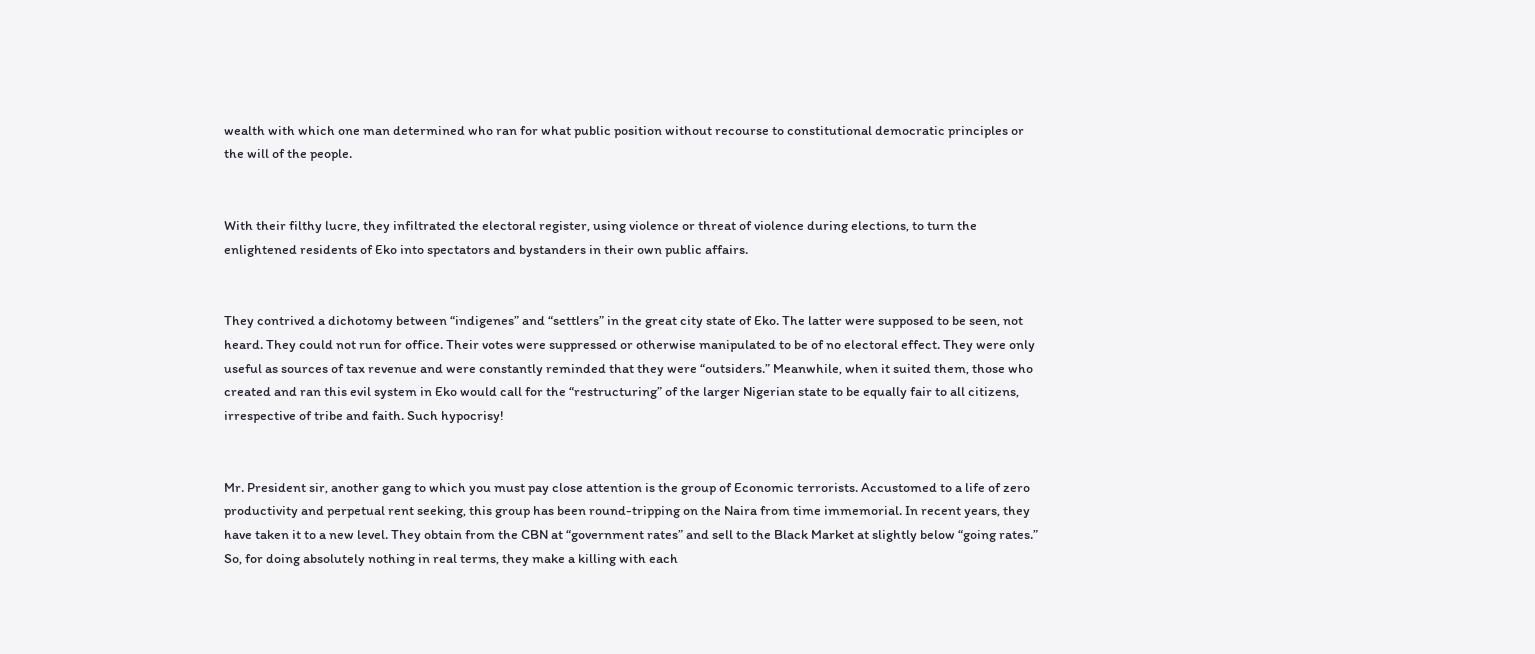wealth with which one man determined who ran for what public position without recourse to constitutional democratic principles or the will of the people.


With their filthy lucre, they infiltrated the electoral register, using violence or threat of violence during elections, to turn the enlightened residents of Eko into spectators and bystanders in their own public affairs.


They contrived a dichotomy between “indigenes” and “settlers” in the great city state of Eko. The latter were supposed to be seen, not heard. They could not run for office. Their votes were suppressed or otherwise manipulated to be of no electoral effect. They were only useful as sources of tax revenue and were constantly reminded that they were “outsiders.” Meanwhile, when it suited them, those who created and ran this evil system in Eko would call for the “restructuring” of the larger Nigerian state to be equally fair to all citizens, irrespective of tribe and faith. Such hypocrisy!


Mr. President sir, another gang to which you must pay close attention is the group of Economic terrorists. Accustomed to a life of zero productivity and perpetual rent seeking, this group has been round-tripping on the Naira from time immemorial. In recent years, they have taken it to a new level. They obtain from the CBN at “government rates” and sell to the Black Market at slightly below “going rates.” So, for doing absolutely nothing in real terms, they make a killing with each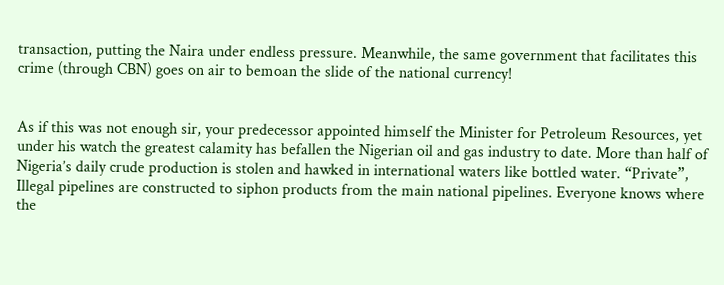transaction, putting the Naira under endless pressure. Meanwhile, the same government that facilitates this crime (through CBN) goes on air to bemoan the slide of the national currency!


As if this was not enough sir, your predecessor appointed himself the Minister for Petroleum Resources, yet under his watch the greatest calamity has befallen the Nigerian oil and gas industry to date. More than half of Nigeria’s daily crude production is stolen and hawked in international waters like bottled water. “Private”, Illegal pipelines are constructed to siphon products from the main national pipelines. Everyone knows where the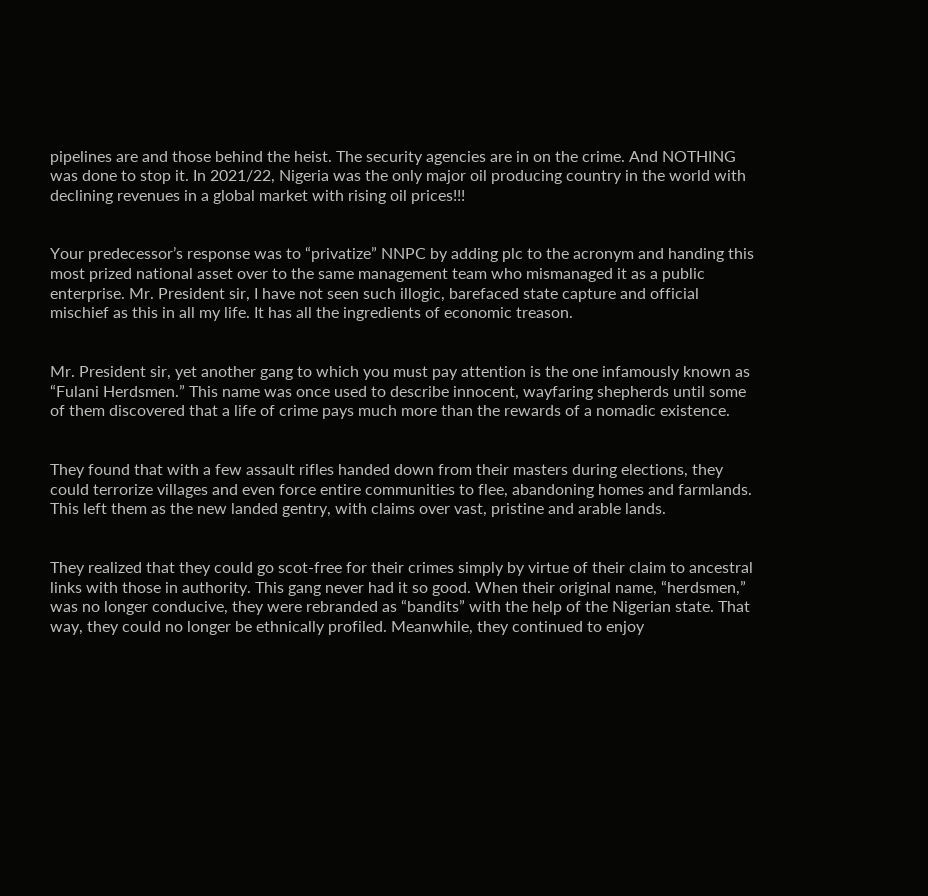pipelines are and those behind the heist. The security agencies are in on the crime. And NOTHING was done to stop it. In 2021/22, Nigeria was the only major oil producing country in the world with declining revenues in a global market with rising oil prices!!!


Your predecessor’s response was to “privatize” NNPC by adding plc to the acronym and handing this most prized national asset over to the same management team who mismanaged it as a public enterprise. Mr. President sir, I have not seen such illogic, barefaced state capture and official mischief as this in all my life. It has all the ingredients of economic treason.


Mr. President sir, yet another gang to which you must pay attention is the one infamously known as “Fulani Herdsmen.” This name was once used to describe innocent, wayfaring shepherds until some of them discovered that a life of crime pays much more than the rewards of a nomadic existence.


They found that with a few assault rifles handed down from their masters during elections, they could terrorize villages and even force entire communities to flee, abandoning homes and farmlands. This left them as the new landed gentry, with claims over vast, pristine and arable lands.


They realized that they could go scot-free for their crimes simply by virtue of their claim to ancestral links with those in authority. This gang never had it so good. When their original name, “herdsmen,” was no longer conducive, they were rebranded as “bandits” with the help of the Nigerian state. That way, they could no longer be ethnically profiled. Meanwhile, they continued to enjoy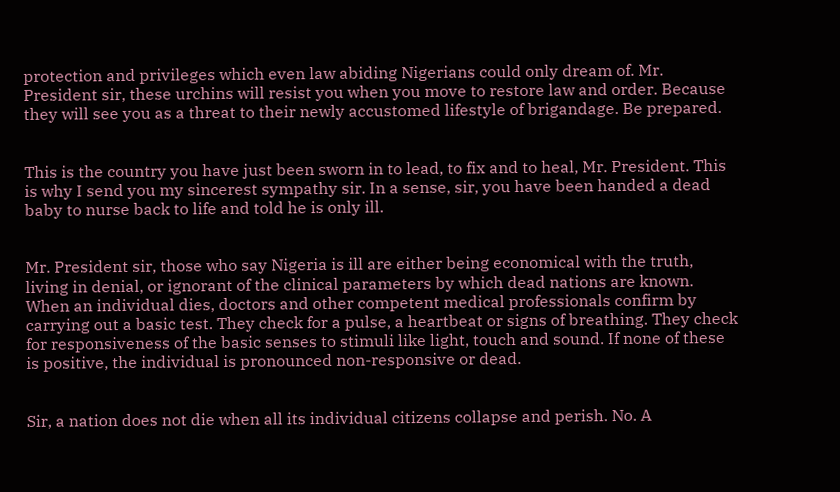protection and privileges which even law abiding Nigerians could only dream of. Mr. President sir, these urchins will resist you when you move to restore law and order. Because they will see you as a threat to their newly accustomed lifestyle of brigandage. Be prepared.


This is the country you have just been sworn in to lead, to fix and to heal, Mr. President. This is why I send you my sincerest sympathy sir. In a sense, sir, you have been handed a dead baby to nurse back to life and told he is only ill.


Mr. President sir, those who say Nigeria is ill are either being economical with the truth, living in denial, or ignorant of the clinical parameters by which dead nations are known. When an individual dies, doctors and other competent medical professionals confirm by carrying out a basic test. They check for a pulse, a heartbeat or signs of breathing. They check for responsiveness of the basic senses to stimuli like light, touch and sound. If none of these is positive, the individual is pronounced non-responsive or dead.


Sir, a nation does not die when all its individual citizens collapse and perish. No. A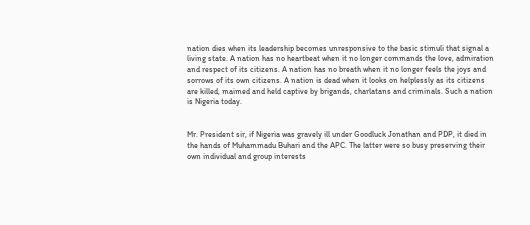nation dies when its leadership becomes unresponsive to the basic stimuli that signal a living state. A nation has no heartbeat when it no longer commands the love, admiration and respect of its citizens. A nation has no breath when it no longer feels the joys and sorrows of its own citizens. A nation is dead when it looks on helplessly as its citizens are killed, maimed and held captive by brigands, charlatans and criminals. Such a nation is Nigeria today.


Mr. President sir, if Nigeria was gravely ill under Goodluck Jonathan and PDP, it died in the hands of Muhammadu Buhari and the APC. The latter were so busy preserving their own individual and group interests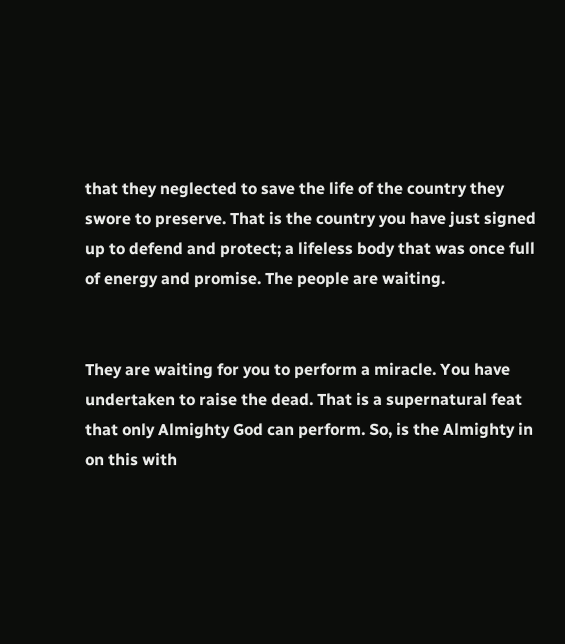that they neglected to save the life of the country they swore to preserve. That is the country you have just signed up to defend and protect; a lifeless body that was once full of energy and promise. The people are waiting.


They are waiting for you to perform a miracle. You have undertaken to raise the dead. That is a supernatural feat that only Almighty God can perform. So, is the Almighty in on this with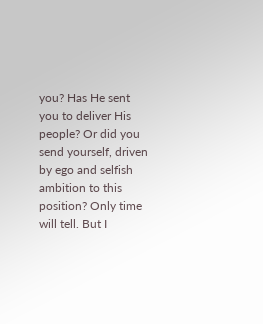you? Has He sent you to deliver His people? Or did you send yourself, driven by ego and selfish ambition to this position? Only time will tell. But I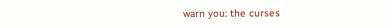warn you: the curses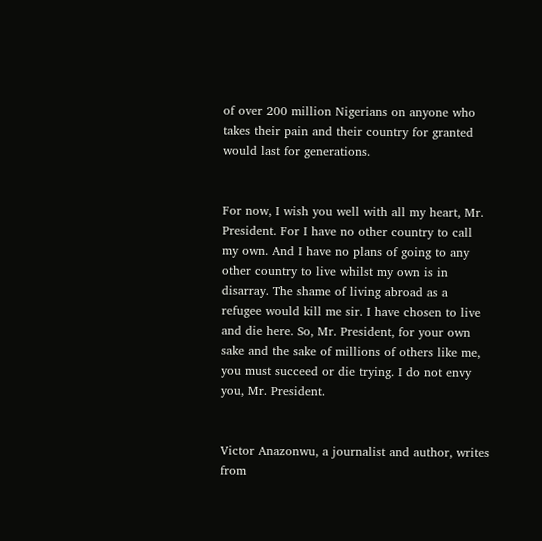of over 200 million Nigerians on anyone who takes their pain and their country for granted would last for generations.


For now, I wish you well with all my heart, Mr. President. For I have no other country to call my own. And I have no plans of going to any other country to live whilst my own is in disarray. The shame of living abroad as a refugee would kill me sir. I have chosen to live and die here. So, Mr. President, for your own sake and the sake of millions of others like me, you must succeed or die trying. I do not envy you, Mr. President.


Victor Anazonwu, a journalist and author, writes from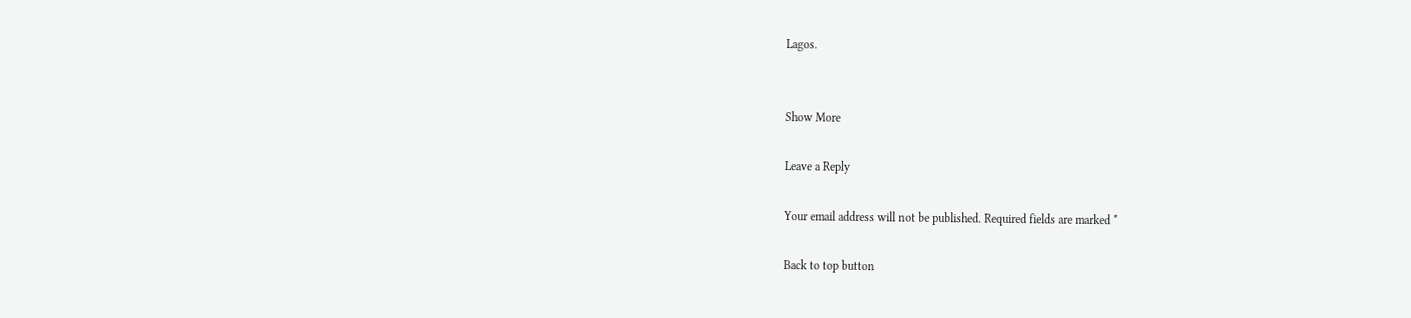Lagos.


Show More

Leave a Reply

Your email address will not be published. Required fields are marked *

Back to top button